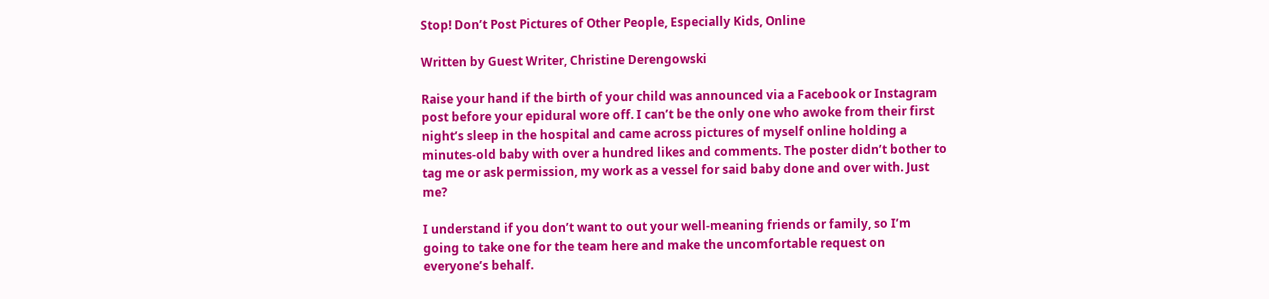Stop! Don’t Post Pictures of Other People, Especially Kids, Online

Written by Guest Writer, Christine Derengowski

Raise your hand if the birth of your child was announced via a Facebook or Instagram post before your epidural wore off. I can’t be the only one who awoke from their first night’s sleep in the hospital and came across pictures of myself online holding a minutes-old baby with over a hundred likes and comments. The poster didn’t bother to tag me or ask permission, my work as a vessel for said baby done and over with. Just me?

I understand if you don’t want to out your well-meaning friends or family, so I’m going to take one for the team here and make the uncomfortable request on everyone’s behalf.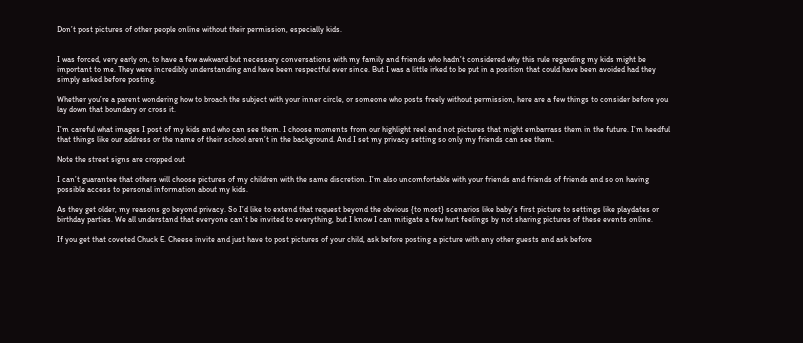Don’t post pictures of other people online without their permission, especially kids.


I was forced, very early on, to have a few awkward but necessary conversations with my family and friends who hadn’t considered why this rule regarding my kids might be important to me. They were incredibly understanding and have been respectful ever since. But I was a little irked to be put in a position that could have been avoided had they simply asked before posting.

Whether you’re a parent wondering how to broach the subject with your inner circle, or someone who posts freely without permission, here are a few things to consider before you lay down that boundary or cross it.

I’m careful what images I post of my kids and who can see them. I choose moments from our highlight reel and not pictures that might embarrass them in the future. I’m heedful that things like our address or the name of their school aren’t in the background. And I set my privacy setting so only my friends can see them.

Note the street signs are cropped out

I can’t guarantee that others will choose pictures of my children with the same discretion. I’m also uncomfortable with your friends and friends of friends and so on having possible access to personal information about my kids.

As they get older, my reasons go beyond privacy. So I’d like to extend that request beyond the obvious {to most} scenarios like baby’s first picture to settings like playdates or birthday parties. We all understand that everyone can’t be invited to everything, but I know I can mitigate a few hurt feelings by not sharing pictures of these events online.

If you get that coveted Chuck E. Cheese invite and just have to post pictures of your child, ask before posting a picture with any other guests and ask before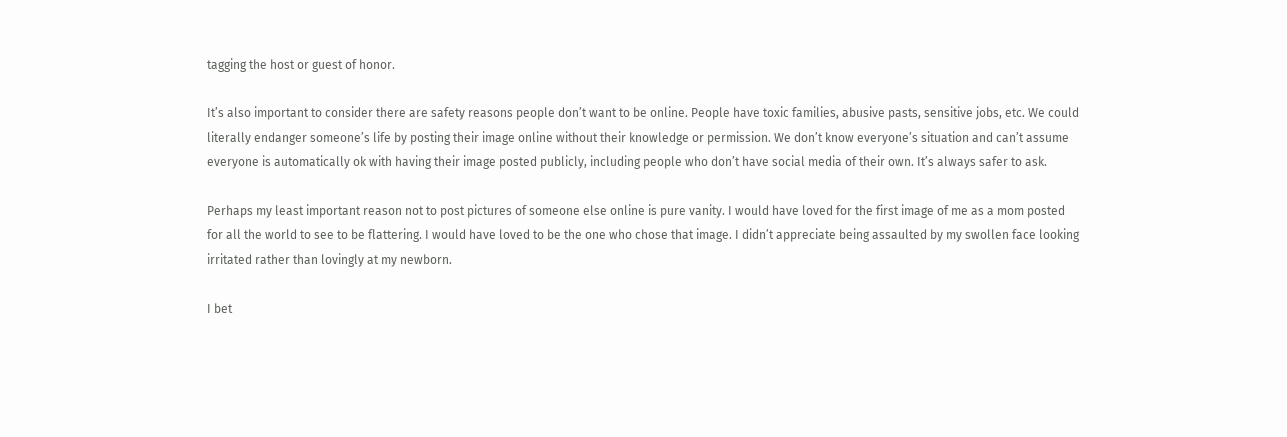tagging the host or guest of honor.

It’s also important to consider there are safety reasons people don’t want to be online. People have toxic families, abusive pasts, sensitive jobs, etc. We could literally endanger someone’s life by posting their image online without their knowledge or permission. We don’t know everyone’s situation and can’t assume everyone is automatically ok with having their image posted publicly, including people who don’t have social media of their own. It’s always safer to ask.

Perhaps my least important reason not to post pictures of someone else online is pure vanity. I would have loved for the first image of me as a mom posted for all the world to see to be flattering. I would have loved to be the one who chose that image. I didn’t appreciate being assaulted by my swollen face looking irritated rather than lovingly at my newborn.

I bet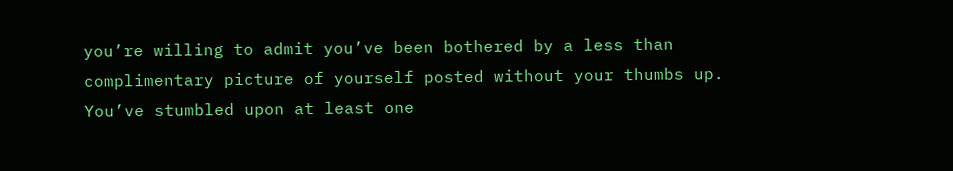you’re willing to admit you’ve been bothered by a less than complimentary picture of yourself posted without your thumbs up. You’ve stumbled upon at least one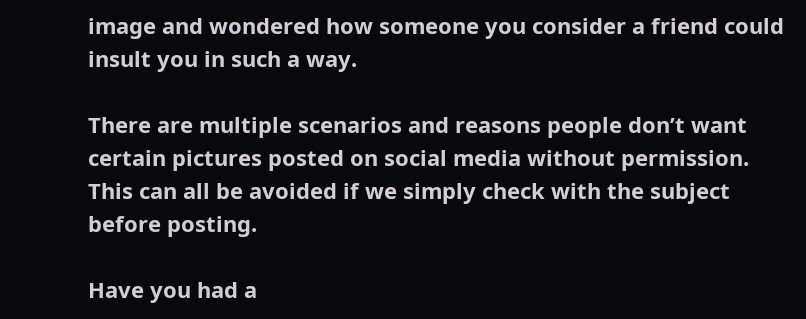image and wondered how someone you consider a friend could insult you in such a way.

There are multiple scenarios and reasons people don’t want certain pictures posted on social media without permission. This can all be avoided if we simply check with the subject before posting.

Have you had a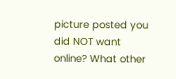picture posted you did NOT want online? What other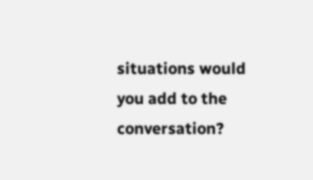situations would you add to the conversation?